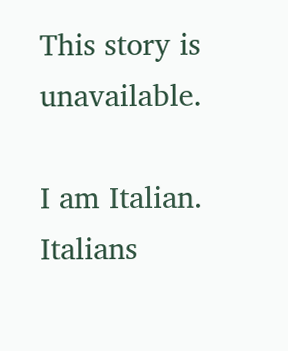This story is unavailable.

I am Italian. Italians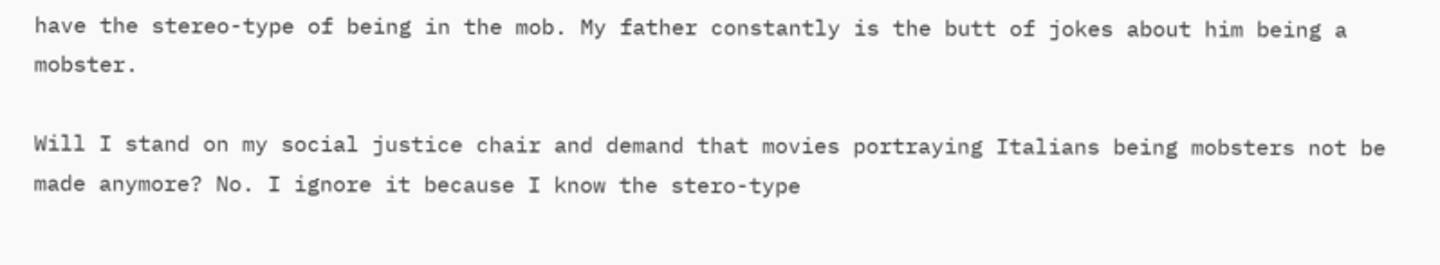have the stereo-type of being in the mob. My father constantly is the butt of jokes about him being a mobster.

Will I stand on my social justice chair and demand that movies portraying Italians being mobsters not be made anymore? No. I ignore it because I know the stero-type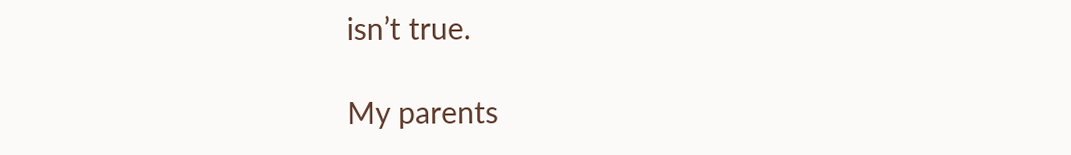isn’t true.

My parents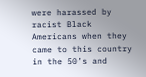were harassed by racist Black Americans when they came to this country in the 50’s and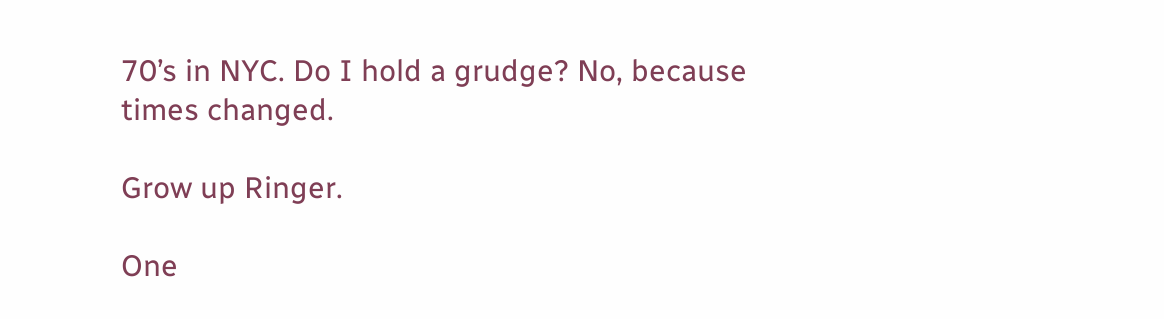70’s in NYC. Do I hold a grudge? No, because times changed.

Grow up Ringer.

One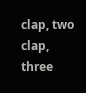clap, two clap, three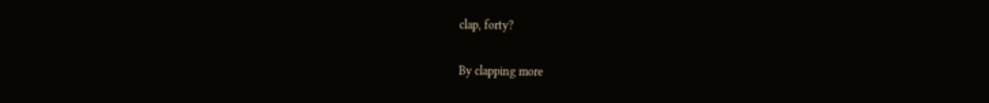clap, forty?

By clapping more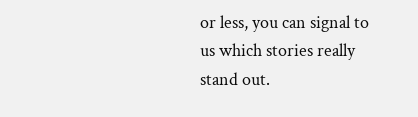or less, you can signal to us which stories really stand out.